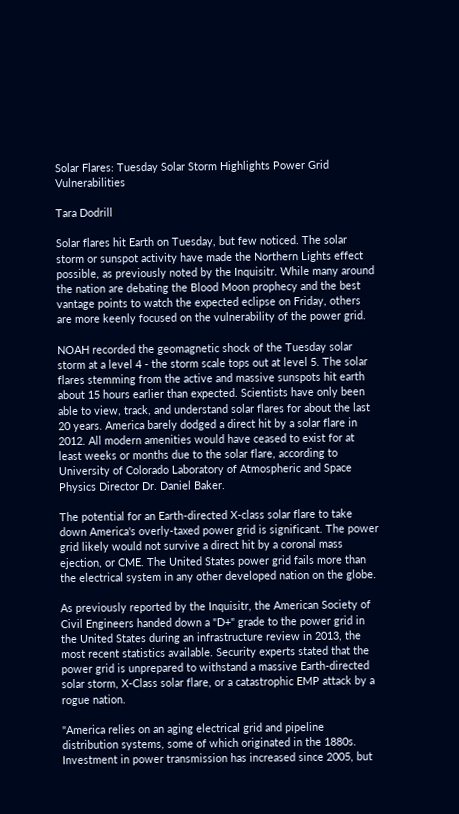Solar Flares: Tuesday Solar Storm Highlights Power Grid Vulnerabilities

Tara Dodrill

Solar flares hit Earth on Tuesday, but few noticed. The solar storm or sunspot activity have made the Northern Lights effect possible, as previously noted by the Inquisitr. While many around the nation are debating the Blood Moon prophecy and the best vantage points to watch the expected eclipse on Friday, others are more keenly focused on the vulnerability of the power grid.

NOAH recorded the geomagnetic shock of the Tuesday solar storm at a level 4 - the storm scale tops out at level 5. The solar flares stemming from the active and massive sunspots hit earth about 15 hours earlier than expected. Scientists have only been able to view, track, and understand solar flares for about the last 20 years. America barely dodged a direct hit by a solar flare in 2012. All modern amenities would have ceased to exist for at least weeks or months due to the solar flare, according to University of Colorado Laboratory of Atmospheric and Space Physics Director Dr. Daniel Baker.

The potential for an Earth-directed X-class solar flare to take down America's overly-taxed power grid is significant. The power grid likely would not survive a direct hit by a coronal mass ejection, or CME. The United States power grid fails more than the electrical system in any other developed nation on the globe.

As previously reported by the Inquisitr, the American Society of Civil Engineers handed down a "D+" grade to the power grid in the United States during an infrastructure review in 2013, the most recent statistics available. Security experts stated that the power grid is unprepared to withstand a massive Earth-directed solar storm, X-Class solar flare, or a catastrophic EMP attack by a rogue nation.

"America relies on an aging electrical grid and pipeline distribution systems, some of which originated in the 1880s. Investment in power transmission has increased since 2005, but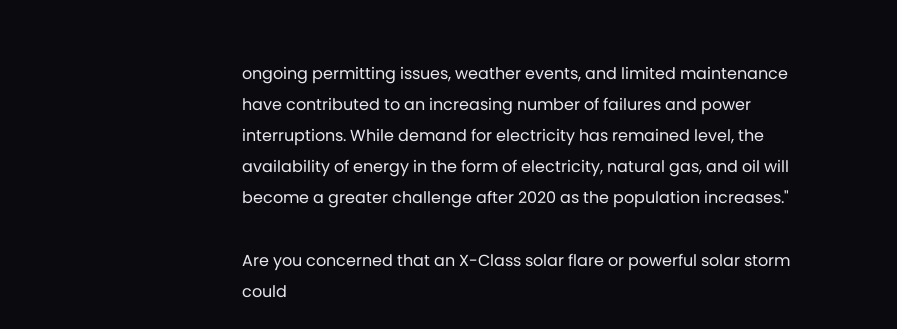ongoing permitting issues, weather events, and limited maintenance have contributed to an increasing number of failures and power interruptions. While demand for electricity has remained level, the availability of energy in the form of electricity, natural gas, and oil will become a greater challenge after 2020 as the population increases."

Are you concerned that an X-Class solar flare or powerful solar storm could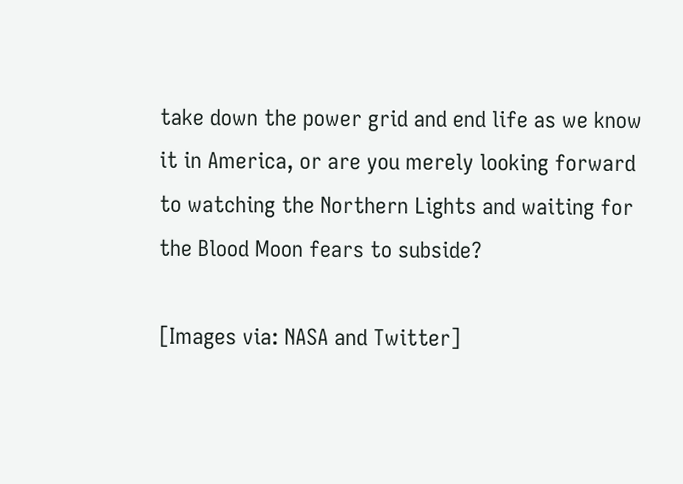take down the power grid and end life as we know it in America, or are you merely looking forward to watching the Northern Lights and waiting for the Blood Moon fears to subside?

[Images via: NASA and Twitter]